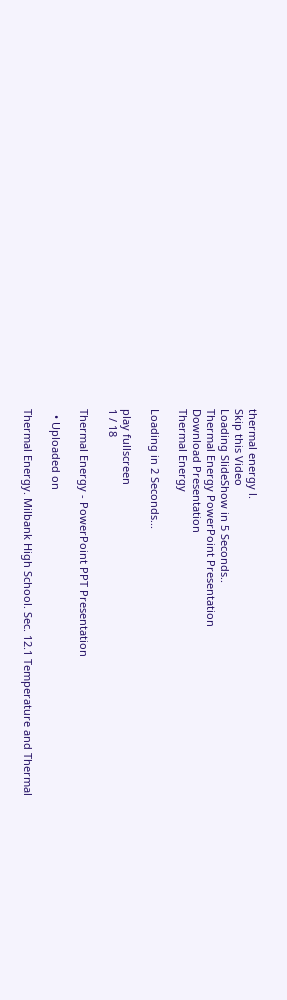thermal energy l.
Skip this Video
Loading SlideShow in 5 Seconds..
Thermal Energy PowerPoint Presentation
Download Presentation
Thermal Energy

Loading in 2 Seconds...

play fullscreen
1 / 18

Thermal Energy - PowerPoint PPT Presentation

  • Uploaded on

Thermal Energy. Milbank High School. Sec. 12.1 Temperature and Thermal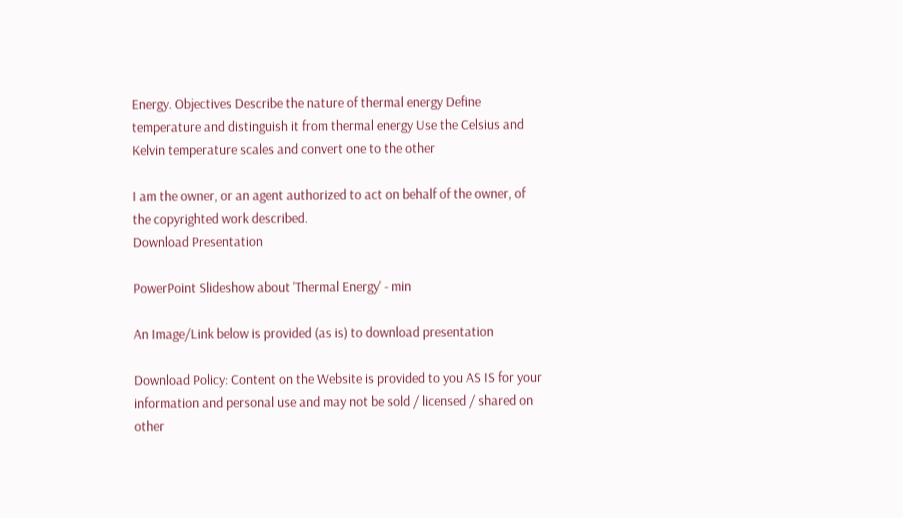Energy. Objectives Describe the nature of thermal energy Define temperature and distinguish it from thermal energy Use the Celsius and Kelvin temperature scales and convert one to the other

I am the owner, or an agent authorized to act on behalf of the owner, of the copyrighted work described.
Download Presentation

PowerPoint Slideshow about 'Thermal Energy' - min

An Image/Link below is provided (as is) to download presentation

Download Policy: Content on the Website is provided to you AS IS for your information and personal use and may not be sold / licensed / shared on other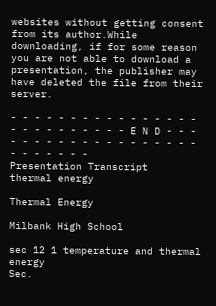websites without getting consent from its author.While downloading, if for some reason you are not able to download a presentation, the publisher may have deleted the file from their server.

- - - - - - - - - - - - - - - - - - - - - - - - - - E N D - - - - - - - - - - - - - - - - - - - - - - - - - -
Presentation Transcript
thermal energy

Thermal Energy

Milbank High School

sec 12 1 temperature and thermal energy
Sec.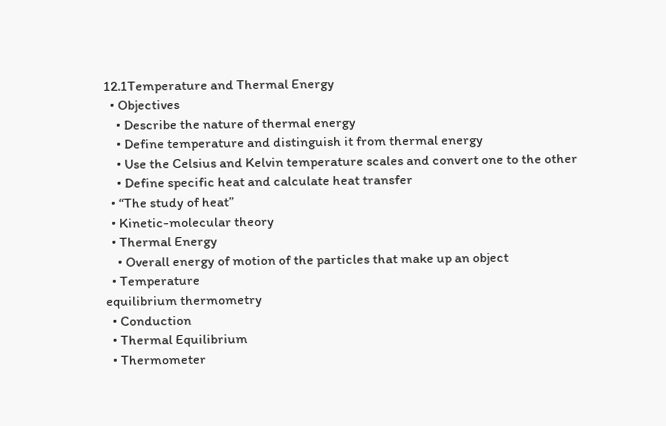12.1Temperature and Thermal Energy
  • Objectives
    • Describe the nature of thermal energy
    • Define temperature and distinguish it from thermal energy
    • Use the Celsius and Kelvin temperature scales and convert one to the other
    • Define specific heat and calculate heat transfer
  • “The study of heat”
  • Kinetic-molecular theory
  • Thermal Energy
    • Overall energy of motion of the particles that make up an object
  • Temperature
equilibrium thermometry
  • Conduction
  • Thermal Equilibrium
  • Thermometer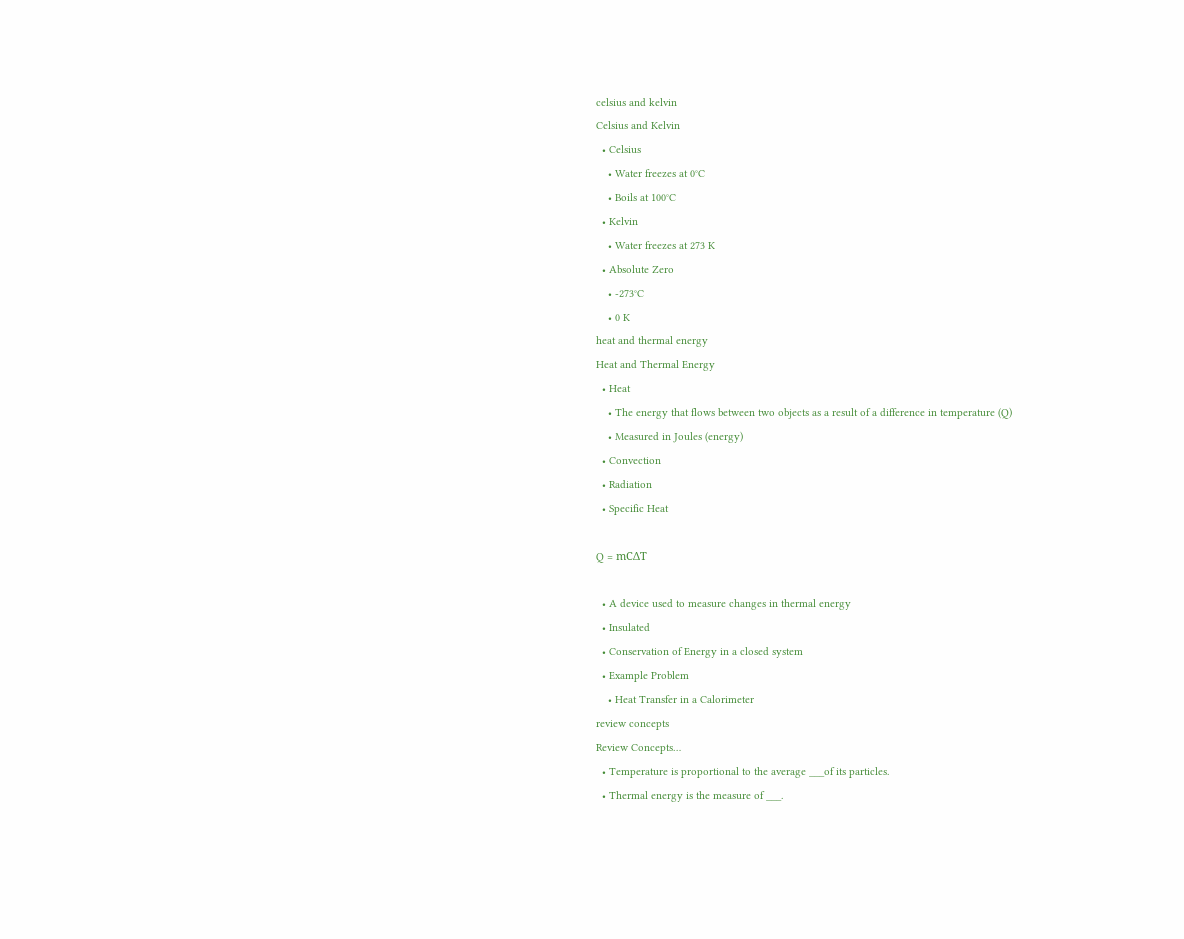celsius and kelvin
Celsius and Kelvin
  • Celsius
    • Water freezes at 0°C
    • Boils at 100°C
  • Kelvin
    • Water freezes at 273 K
  • Absolute Zero
    • -273°C
    • 0 K
heat and thermal energy
Heat and Thermal Energy
  • Heat
    • The energy that flows between two objects as a result of a difference in temperature (Q)
    • Measured in Joules (energy)
  • Convection
  • Radiation
  • Specific Heat

Q = mCΔT

  • A device used to measure changes in thermal energy
  • Insulated
  • Conservation of Energy in a closed system
  • Example Problem
    • Heat Transfer in a Calorimeter
review concepts
Review Concepts…
  • Temperature is proportional to the average ___of its particles.
  • Thermal energy is the measure of ___.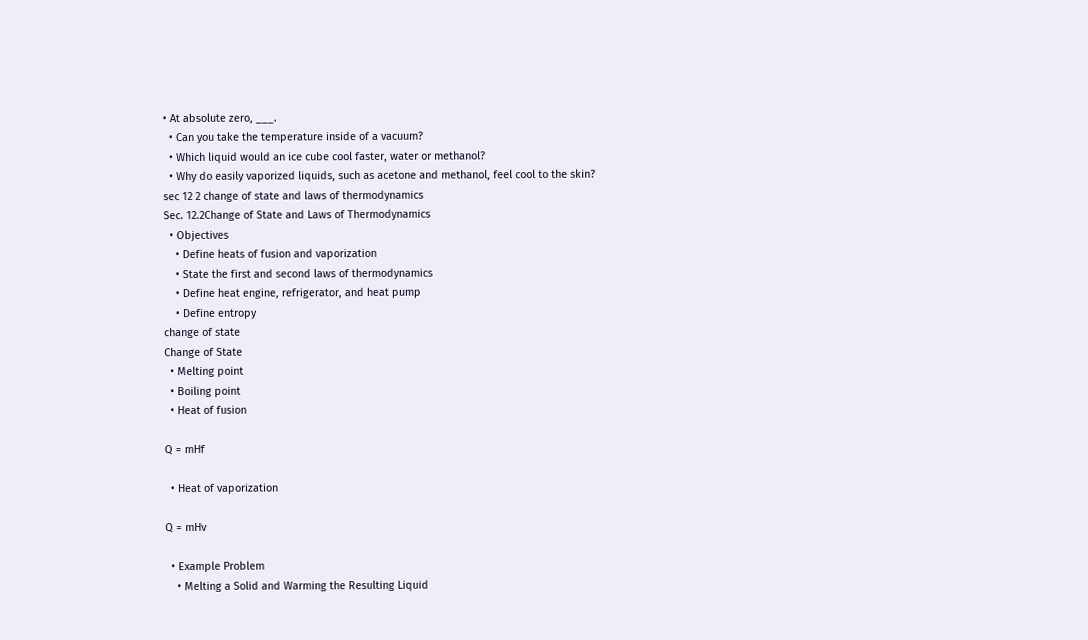• At absolute zero, ___.
  • Can you take the temperature inside of a vacuum?
  • Which liquid would an ice cube cool faster, water or methanol?
  • Why do easily vaporized liquids, such as acetone and methanol, feel cool to the skin?
sec 12 2 change of state and laws of thermodynamics
Sec. 12.2Change of State and Laws of Thermodynamics
  • Objectives
    • Define heats of fusion and vaporization
    • State the first and second laws of thermodynamics
    • Define heat engine, refrigerator, and heat pump
    • Define entropy
change of state
Change of State
  • Melting point
  • Boiling point
  • Heat of fusion

Q = mHf

  • Heat of vaporization

Q = mHv

  • Example Problem
    • Melting a Solid and Warming the Resulting Liquid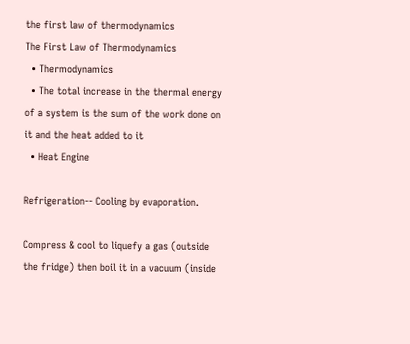the first law of thermodynamics
The First Law of Thermodynamics
  • Thermodynamics
  • The total increase in the thermal energy of a system is the sum of the work done on it and the heat added to it
  • Heat Engine

Refrigeration-- Cooling by evaporation.

Compress & cool to liquefy a gas (outside the fridge) then boil it in a vacuum (inside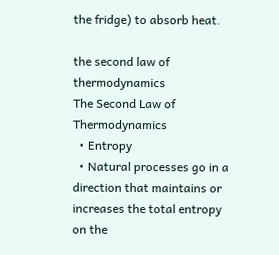the fridge) to absorb heat.

the second law of thermodynamics
The Second Law of Thermodynamics
  • Entropy
  • Natural processes go in a direction that maintains or increases the total entropy on the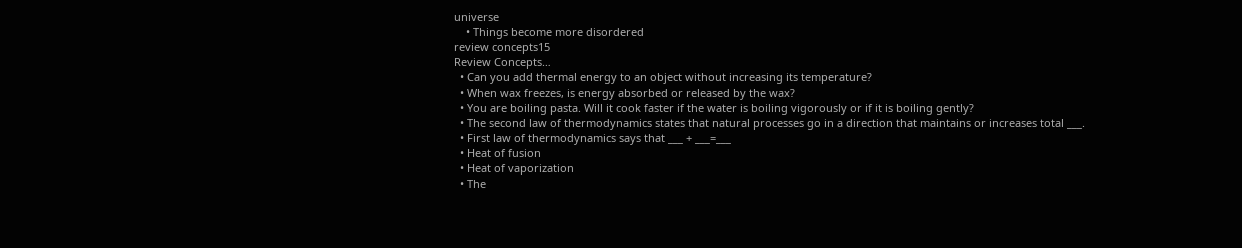universe
    • Things become more disordered
review concepts15
Review Concepts…
  • Can you add thermal energy to an object without increasing its temperature?
  • When wax freezes, is energy absorbed or released by the wax?
  • You are boiling pasta. Will it cook faster if the water is boiling vigorously or if it is boiling gently?
  • The second law of thermodynamics states that natural processes go in a direction that maintains or increases total ___.
  • First law of thermodynamics says that ___ + ___=___
  • Heat of fusion
  • Heat of vaporization
  • The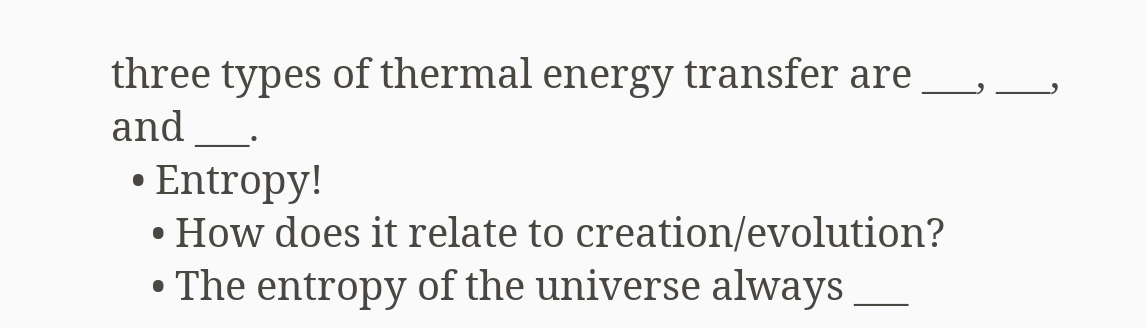three types of thermal energy transfer are ___, ___, and ___.
  • Entropy!
    • How does it relate to creation/evolution?
    • The entropy of the universe always ___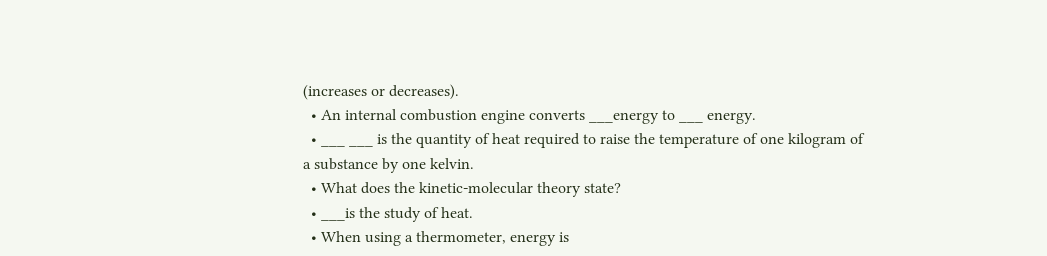(increases or decreases).
  • An internal combustion engine converts ___energy to ___ energy.
  • ___ ___ is the quantity of heat required to raise the temperature of one kilogram of a substance by one kelvin.
  • What does the kinetic-molecular theory state?
  • ___is the study of heat.
  • When using a thermometer, energy is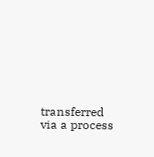transferred via a process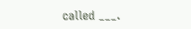called ___.